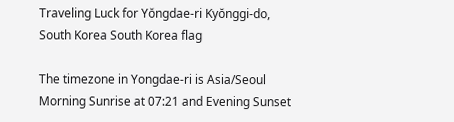Traveling Luck for Yŏngdae-ri Kyŏnggi-do, South Korea South Korea flag

The timezone in Yongdae-ri is Asia/Seoul
Morning Sunrise at 07:21 and Evening Sunset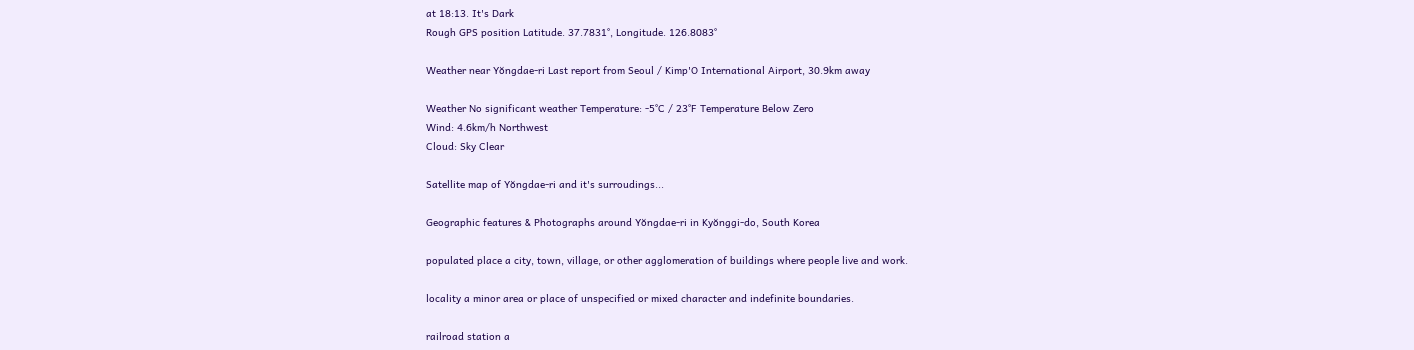at 18:13. It's Dark
Rough GPS position Latitude. 37.7831°, Longitude. 126.8083°

Weather near Yŏngdae-ri Last report from Seoul / Kimp'O International Airport, 30.9km away

Weather No significant weather Temperature: -5°C / 23°F Temperature Below Zero
Wind: 4.6km/h Northwest
Cloud: Sky Clear

Satellite map of Yŏngdae-ri and it's surroudings...

Geographic features & Photographs around Yŏngdae-ri in Kyŏnggi-do, South Korea

populated place a city, town, village, or other agglomeration of buildings where people live and work.

locality a minor area or place of unspecified or mixed character and indefinite boundaries.

railroad station a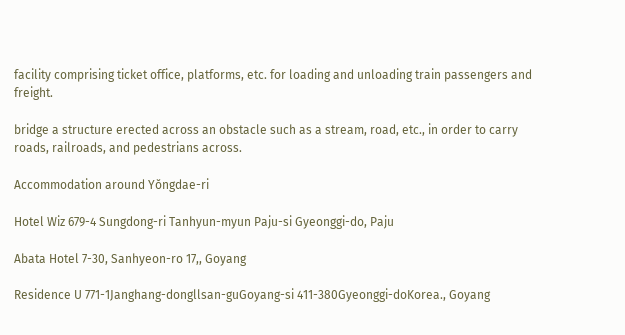facility comprising ticket office, platforms, etc. for loading and unloading train passengers and freight.

bridge a structure erected across an obstacle such as a stream, road, etc., in order to carry roads, railroads, and pedestrians across.

Accommodation around Yŏngdae-ri

Hotel Wiz 679-4 Sungdong-ri Tanhyun-myun Paju-si Gyeonggi-do, Paju

Abata Hotel 7-30, Sanhyeon-ro 17,, Goyang

Residence U 771-1Janghang-dongllsan-guGoyang-si 411-380Gyeonggi-doKorea., Goyang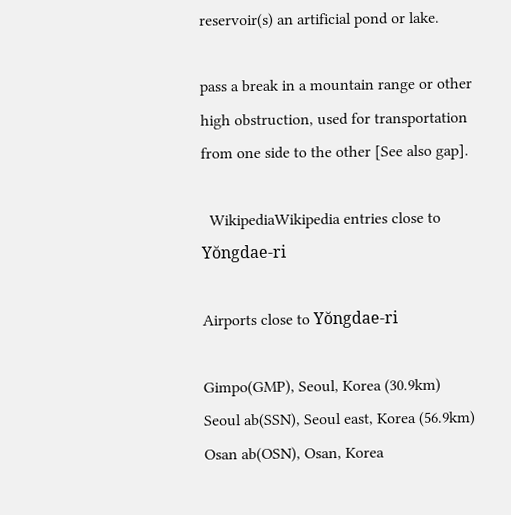reservoir(s) an artificial pond or lake.

pass a break in a mountain range or other high obstruction, used for transportation from one side to the other [See also gap].

  WikipediaWikipedia entries close to Yŏngdae-ri

Airports close to Yŏngdae-ri

Gimpo(GMP), Seoul, Korea (30.9km)
Seoul ab(SSN), Seoul east, Korea (56.9km)
Osan ab(OSN), Osan, Korea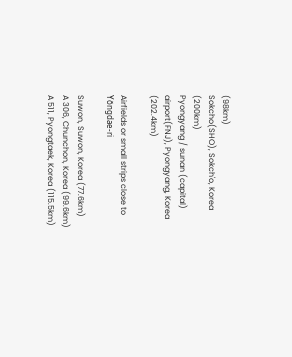(98km)
Sokcho(SHO), Sokch'o, Korea (200km)
Pyongyang / sunan (capital) airport(FNJ), Pyongyang, Korea (202.4km)

Airfields or small strips close to Yŏngdae-ri

Suwon, Suwon, Korea (77.6km)
A 306, Chunchon, Korea (99.6km)
A 511, Pyongtaek, Korea (115.5km)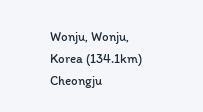Wonju, Wonju, Korea (134.1km)
Cheongju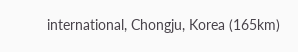international, Chongju, Korea (165km)